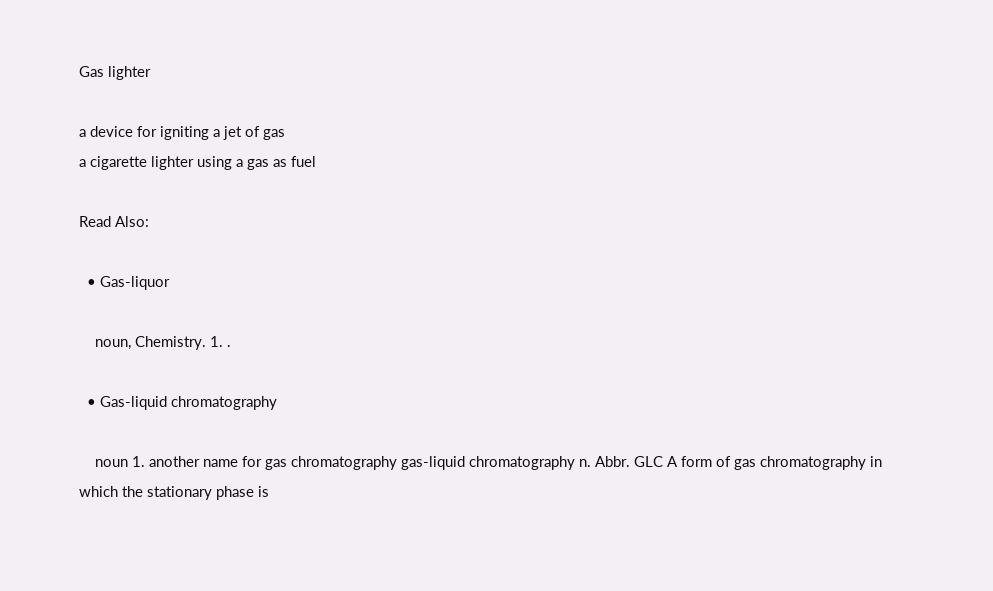Gas lighter

a device for igniting a jet of gas
a cigarette lighter using a gas as fuel

Read Also:

  • Gas-liquor

    noun, Chemistry. 1. .

  • Gas-liquid chromatography

    noun 1. another name for gas chromatography gas-liquid chromatography n. Abbr. GLC A form of gas chromatography in which the stationary phase is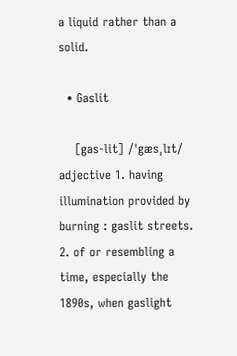a liquid rather than a solid.

  • Gaslit

    [gas-lit] /ˈgæsˌlɪt/ adjective 1. having illumination provided by burning : gaslit streets. 2. of or resembling a time, especially the 1890s, when gaslight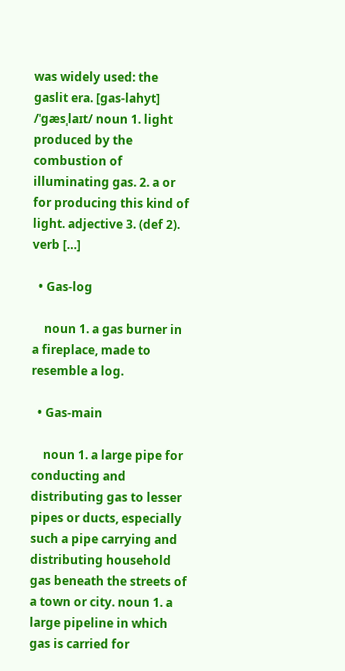was widely used: the gaslit era. [gas-lahyt] /ˈgæsˌlaɪt/ noun 1. light produced by the combustion of illuminating gas. 2. a or for producing this kind of light. adjective 3. (def 2). verb […]

  • Gas-log

    noun 1. a gas burner in a fireplace, made to resemble a log.

  • Gas-main

    noun 1. a large pipe for conducting and distributing gas to lesser pipes or ducts, especially such a pipe carrying and distributing household gas beneath the streets of a town or city. noun 1. a large pipeline in which gas is carried for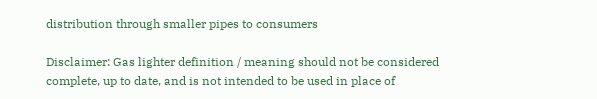distribution through smaller pipes to consumers

Disclaimer: Gas lighter definition / meaning should not be considered complete, up to date, and is not intended to be used in place of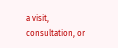a visit, consultation, or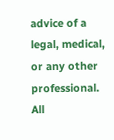advice of a legal, medical, or any other professional. All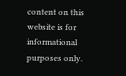content on this website is for informational purposes only.